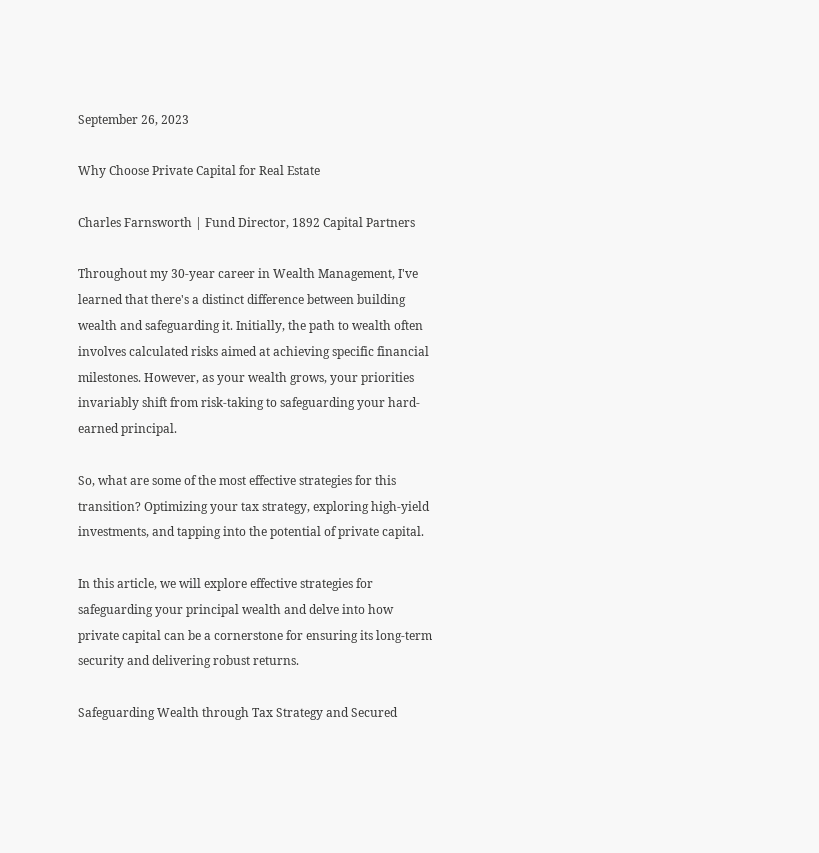September 26, 2023

Why Choose Private Capital for Real Estate

Charles Farnsworth | Fund Director, 1892 Capital Partners

Throughout my 30-year career in Wealth Management, I've learned that there's a distinct difference between building wealth and safeguarding it. Initially, the path to wealth often involves calculated risks aimed at achieving specific financial milestones. However, as your wealth grows, your priorities invariably shift from risk-taking to safeguarding your hard-earned principal.

So, what are some of the most effective strategies for this transition? Optimizing your tax strategy, exploring high-yield investments, and tapping into the potential of private capital.

In this article, we will explore effective strategies for safeguarding your principal wealth and delve into how private capital can be a cornerstone for ensuring its long-term security and delivering robust returns.

Safeguarding Wealth through Tax Strategy and Secured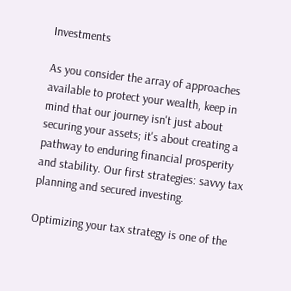Investments

As you consider the array of approaches available to protect your wealth, keep in mind that our journey isn't just about securing your assets; it's about creating a pathway to enduring financial prosperity and stability. Our first strategies: savvy tax planning and secured investing.

Optimizing your tax strategy is one of the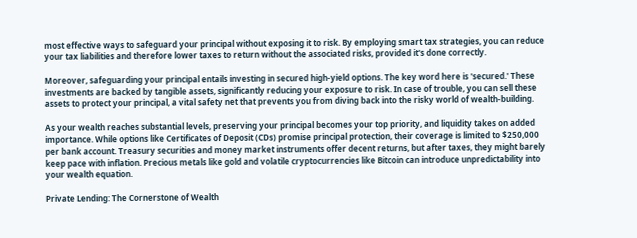most effective ways to safeguard your principal without exposing it to risk. By employing smart tax strategies, you can reduce your tax liabilities and therefore lower taxes to return without the associated risks, provided it's done correctly.

Moreover, safeguarding your principal entails investing in secured high-yield options. The key word here is 'secured.' These investments are backed by tangible assets, significantly reducing your exposure to risk. In case of trouble, you can sell these assets to protect your principal, a vital safety net that prevents you from diving back into the risky world of wealth-building.

As your wealth reaches substantial levels, preserving your principal becomes your top priority, and liquidity takes on added importance. While options like Certificates of Deposit (CDs) promise principal protection, their coverage is limited to $250,000 per bank account. Treasury securities and money market instruments offer decent returns, but after taxes, they might barely keep pace with inflation. Precious metals like gold and volatile cryptocurrencies like Bitcoin can introduce unpredictability into your wealth equation.

Private Lending: The Cornerstone of Wealth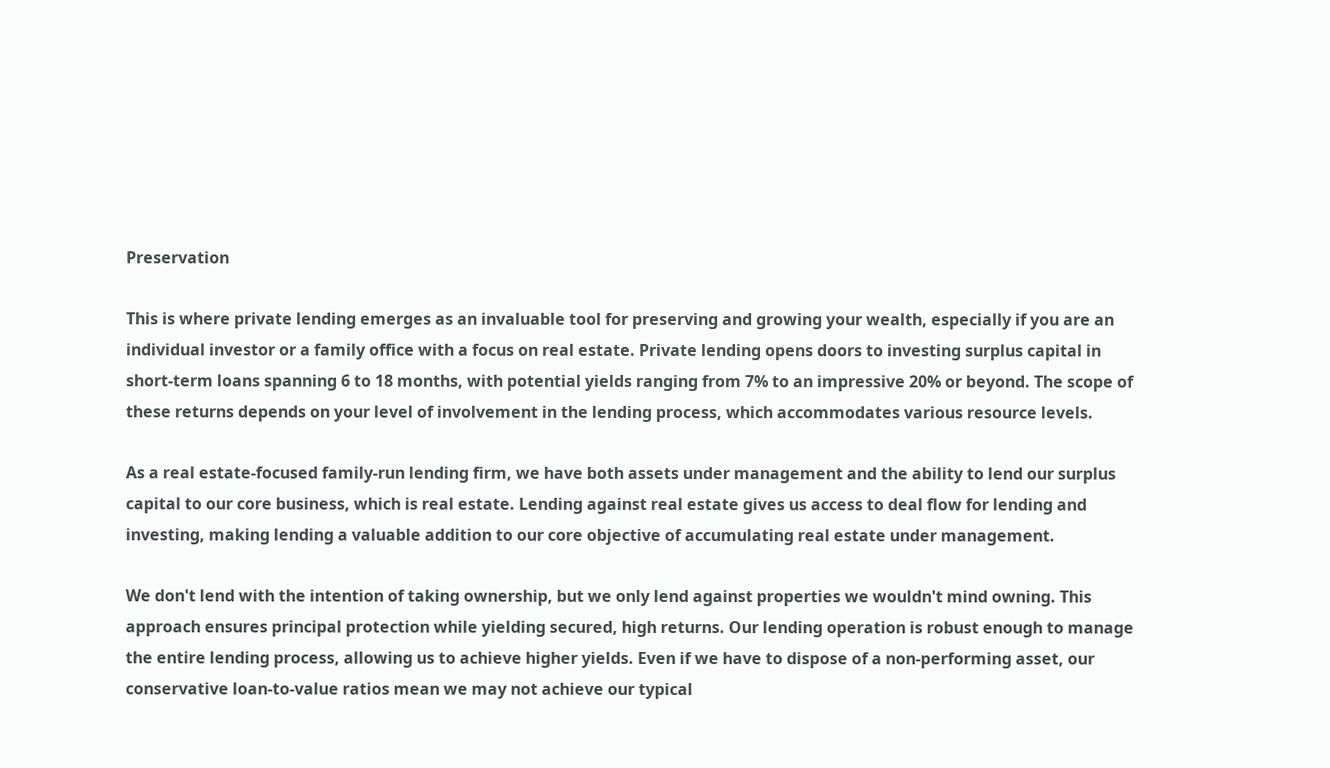Preservation

This is where private lending emerges as an invaluable tool for preserving and growing your wealth, especially if you are an individual investor or a family office with a focus on real estate. Private lending opens doors to investing surplus capital in short-term loans spanning 6 to 18 months, with potential yields ranging from 7% to an impressive 20% or beyond. The scope of these returns depends on your level of involvement in the lending process, which accommodates various resource levels.

As a real estate-focused family-run lending firm, we have both assets under management and the ability to lend our surplus capital to our core business, which is real estate. Lending against real estate gives us access to deal flow for lending and investing, making lending a valuable addition to our core objective of accumulating real estate under management.

We don't lend with the intention of taking ownership, but we only lend against properties we wouldn't mind owning. This approach ensures principal protection while yielding secured, high returns. Our lending operation is robust enough to manage the entire lending process, allowing us to achieve higher yields. Even if we have to dispose of a non-performing asset, our conservative loan-to-value ratios mean we may not achieve our typical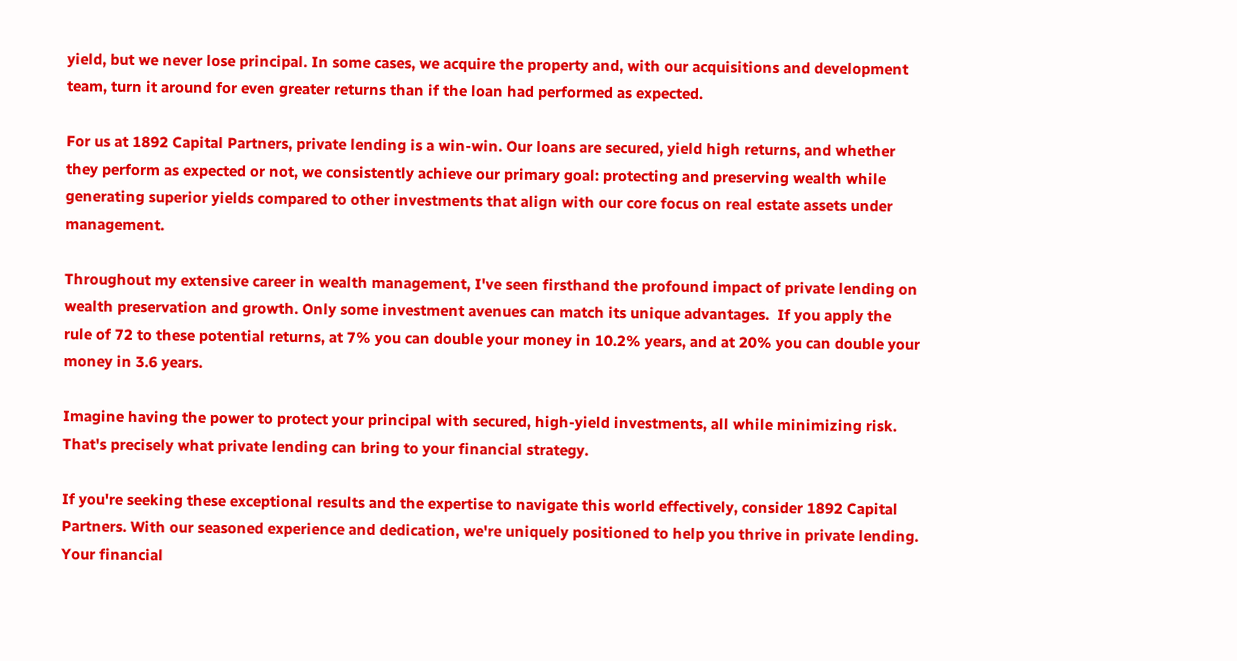yield, but we never lose principal. In some cases, we acquire the property and, with our acquisitions and development team, turn it around for even greater returns than if the loan had performed as expected.

For us at 1892 Capital Partners, private lending is a win-win. Our loans are secured, yield high returns, and whether they perform as expected or not, we consistently achieve our primary goal: protecting and preserving wealth while generating superior yields compared to other investments that align with our core focus on real estate assets under management.

Throughout my extensive career in wealth management, I've seen firsthand the profound impact of private lending on wealth preservation and growth. Only some investment avenues can match its unique advantages.  If you apply the  rule of 72 to these potential returns, at 7% you can double your money in 10.2% years, and at 20% you can double your money in 3.6 years.

Imagine having the power to protect your principal with secured, high-yield investments, all while minimizing risk. That's precisely what private lending can bring to your financial strategy.

If you're seeking these exceptional results and the expertise to navigate this world effectively, consider 1892 Capital Partners. With our seasoned experience and dedication, we're uniquely positioned to help you thrive in private lending. Your financial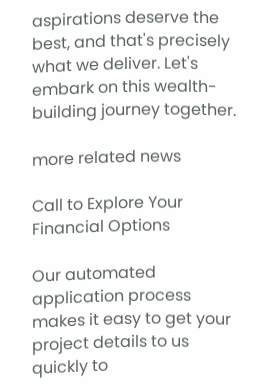aspirations deserve the best, and that's precisely what we deliver. Let's embark on this wealth-building journey together.

more related news

Call to Explore Your Financial Options

Our automated application process makes it easy to get your project details to us quickly to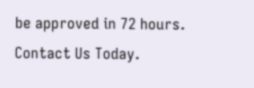be approved in 72 hours. Contact Us Today.